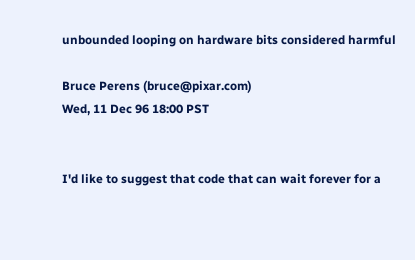unbounded looping on hardware bits considered harmful

Bruce Perens (bruce@pixar.com)
Wed, 11 Dec 96 18:00 PST


I'd like to suggest that code that can wait forever for a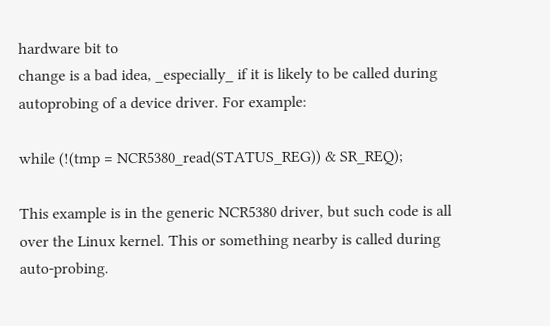hardware bit to
change is a bad idea, _especially_ if it is likely to be called during
autoprobing of a device driver. For example:

while (!(tmp = NCR5380_read(STATUS_REG)) & SR_REQ);

This example is in the generic NCR5380 driver, but such code is all
over the Linux kernel. This or something nearby is called during
auto-probing.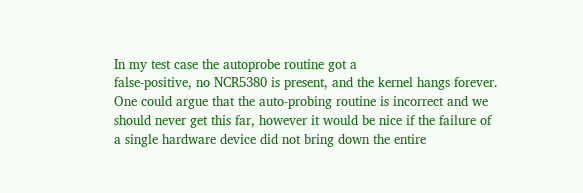In my test case the autoprobe routine got a
false-positive, no NCR5380 is present, and the kernel hangs forever.
One could argue that the auto-probing routine is incorrect and we
should never get this far, however it would be nice if the failure of
a single hardware device did not bring down the entire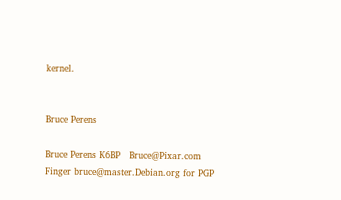kernel.


Bruce Perens

Bruce Perens K6BP   Bruce@Pixar.com
Finger bruce@master.Debian.org for PGP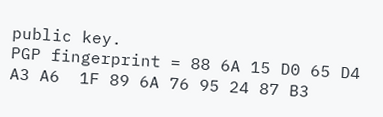public key.
PGP fingerprint = 88 6A 15 D0 65 D4 A3 A6  1F 89 6A 76 95 24 87 B3